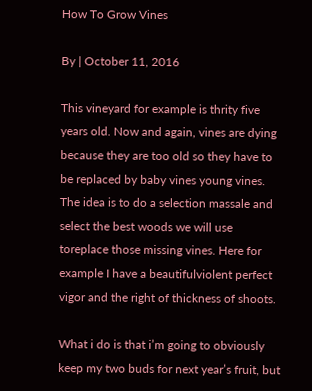How To Grow Vines

By | October 11, 2016

This vineyard for example is thrity five years old. Now and again, vines are dying because they are too old so they have to be replaced by baby vines young vines. The idea is to do a selection massale and select the best woods we will use toreplace those missing vines. Here for example I have a beautifulviolent perfect vigor and the right of thickness of shoots.

What i do is that i’m going to obviously keep my two buds for next year’s fruit, but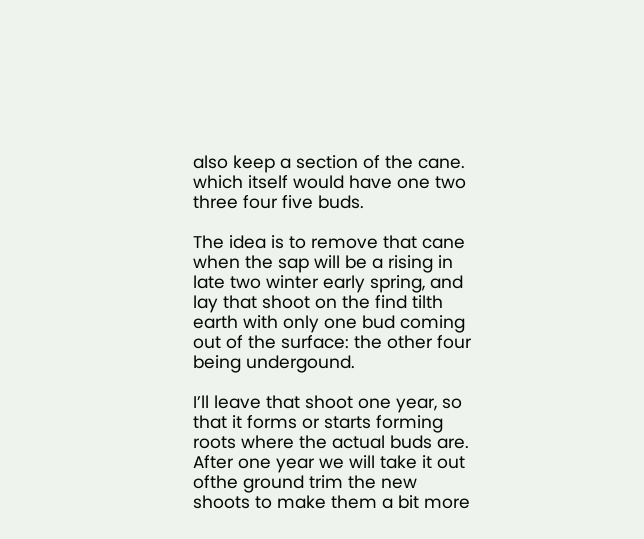also keep a section of the cane. which itself would have one two three four five buds.

The idea is to remove that cane when the sap will be a rising in late two winter early spring, and lay that shoot on the find tilth earth with only one bud coming out of the surface: the other four being undergound.

I’ll leave that shoot one year, so that it forms or starts forming roots where the actual buds are. After one year we will take it out ofthe ground trim the new shoots to make them a bit more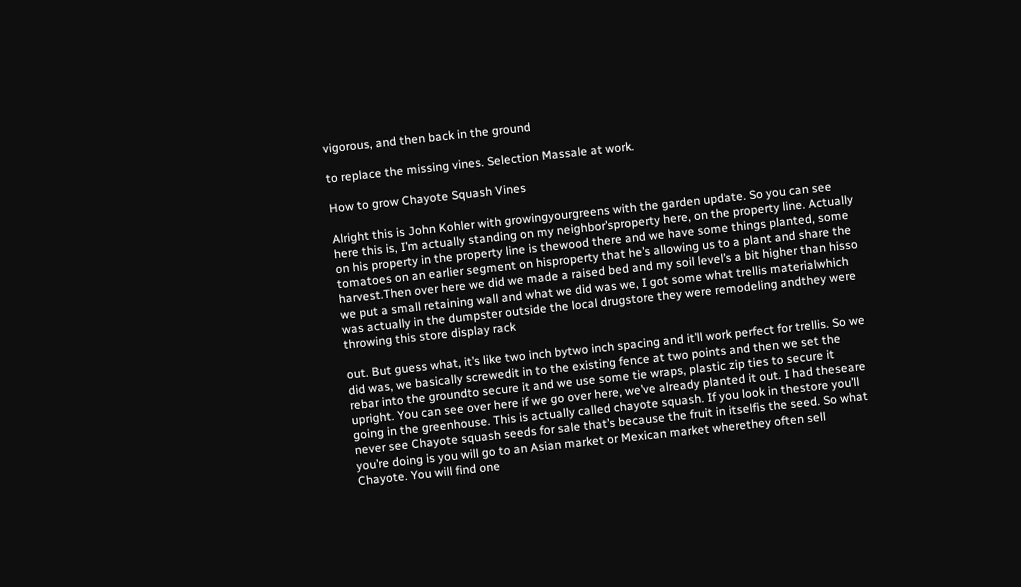vigorous, and then back in the ground

to replace the missing vines. Selection Massale at work.

How to grow Chayote Squash Vines

Alright this is John Kohler with growingyourgreens with the garden update. So you can see here this is, I’m actually standing on my neighbor’sproperty here, on the property line. Actually on his property in the property line is thewood there and we have some things planted, some tomatoes on an earlier segment on hisproperty that he’s allowing us to a plant and share the harvest.Then over here we did we made a raised bed and my soil level’s a bit higher than hisso we put a small retaining wall and what we did was we, I got some what trellis materialwhich was actually in the dumpster outside the local drugstore they were remodeling andthey were throwing this store display rack

out. But guess what, it’s like two inch bytwo inch spacing and it’ll work perfect for trellis. So we did was, we basically screwedit in to the existing fence at two points and then we set the rebar into the groundto secure it and we use some tie wraps, plastic zip ties to secure it upright. You can see over here if we go over here, we’ve already planted it out. I had theseare going in the greenhouse. This is actually called chayote squash. If you look in thestore you’ll never see Chayote squash seeds for sale that’s because the fruit in itselfis the seed. So what you’re doing is you will go to an Asian market or Mexican market wherethey often sell Chayote. You will find one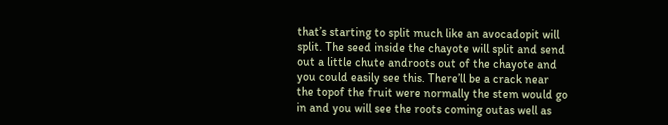that’s starting to split much like an avocadopit will split. The seed inside the chayote will split and send out a little chute androots out of the chayote and you could easily see this. There’ll be a crack near the topof the fruit were normally the stem would go in and you will see the roots coming outas well as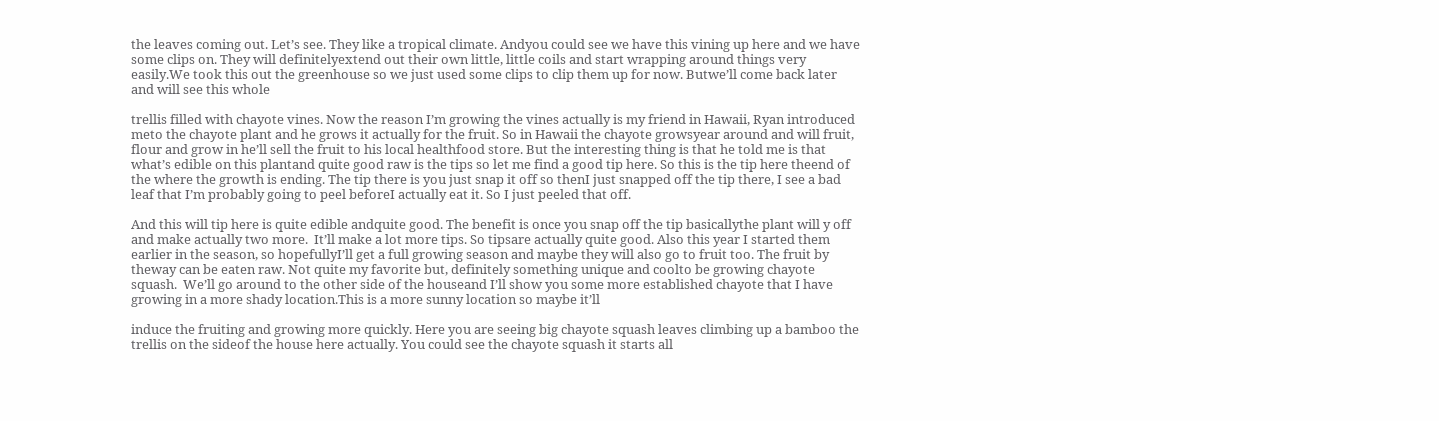the leaves coming out. Let’s see. They like a tropical climate. Andyou could see we have this vining up here and we have some clips on. They will definitelyextend out their own little, little coils and start wrapping around things very easily.We took this out the greenhouse so we just used some clips to clip them up for now. Butwe’ll come back later and will see this whole

trellis filled with chayote vines. Now the reason I’m growing the vines actually is my friend in Hawaii, Ryan introduced meto the chayote plant and he grows it actually for the fruit. So in Hawaii the chayote growsyear around and will fruit, flour and grow in he’ll sell the fruit to his local healthfood store. But the interesting thing is that he told me is that what’s edible on this plantand quite good raw is the tips so let me find a good tip here. So this is the tip here theend of the where the growth is ending. The tip there is you just snap it off so thenI just snapped off the tip there, I see a bad leaf that I’m probably going to peel beforeI actually eat it. So I just peeled that off.

And this will tip here is quite edible andquite good. The benefit is once you snap off the tip basicallythe plant will y off and make actually two more.  It’ll make a lot more tips. So tipsare actually quite good. Also this year I started them earlier in the season, so hopefullyI’ll get a full growing season and maybe they will also go to fruit too. The fruit by theway can be eaten raw. Not quite my favorite but, definitely something unique and coolto be growing chayote squash.  We’ll go around to the other side of the houseand I’ll show you some more established chayote that I have growing in a more shady location.This is a more sunny location so maybe it’ll

induce the fruiting and growing more quickly. Here you are seeing big chayote squash leaves climbing up a bamboo the trellis on the sideof the house here actually. You could see the chayote squash it starts all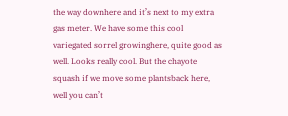the way downhere and it’s next to my extra gas meter. We have some this cool variegated sorrel growinghere, quite good as well. Looks really cool. But the chayote squash if we move some plantsback here, well you can’t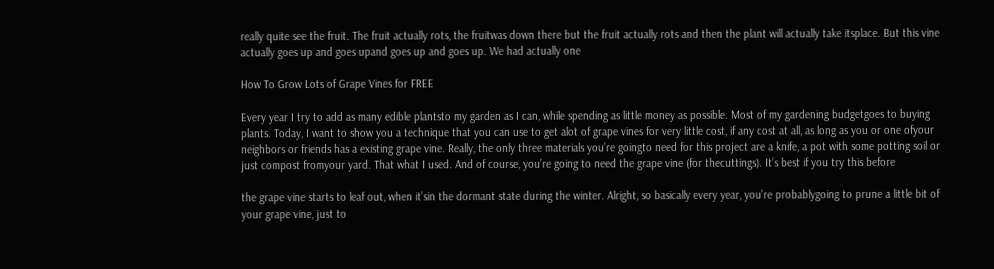really quite see the fruit. The fruit actually rots, the fruitwas down there but the fruit actually rots and then the plant will actually take itsplace. But this vine actually goes up and goes upand goes up and goes up. We had actually one

How To Grow Lots of Grape Vines for FREE

Every year I try to add as many edible plantsto my garden as I can, while spending as little money as possible. Most of my gardening budgetgoes to buying plants. Today, I want to show you a technique that you can use to get alot of grape vines for very little cost, if any cost at all, as long as you or one ofyour neighbors or friends has a existing grape vine. Really, the only three materials you’re goingto need for this project are a knife, a pot with some potting soil or just compost fromyour yard. That what I used. And of course, you’re going to need the grape vine (for thecuttings). It’s best if you try this before

the grape vine starts to leaf out, when it’sin the dormant state during the winter. Alright, so basically every year, you’re probablygoing to prune a little bit of your grape vine, just to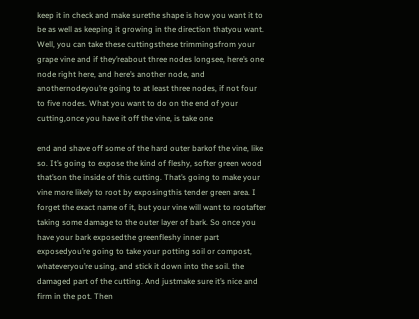keep it in check and make surethe shape is how you want it to be as well as keeping it growing in the direction thatyou want. Well, you can take these cuttingsthese trimmingsfrom your grape vine and if they’reabout three nodes longsee, here’s one node right here, and here’s another node, and anothernodeyou’re going to at least three nodes, if not four to five nodes. What you want to do on the end of your cutting,once you have it off the vine, is take one

end and shave off some of the hard outer barkof the vine, like so. It’s going to expose the kind of fleshy, softer green wood that’son the inside of this cutting. That’s going to make your vine more likely to root by exposingthis tender green area. I forget the exact name of it, but your vine will want to rootafter taking some damage to the outer layer of bark. So once you have your bark exposedthe greenfleshy inner part exposedyou’re going to take your potting soil or compost, whateveryou’re using, and stick it down into the soil. the damaged part of the cutting. And justmake sure it’s nice and firm in the pot. Then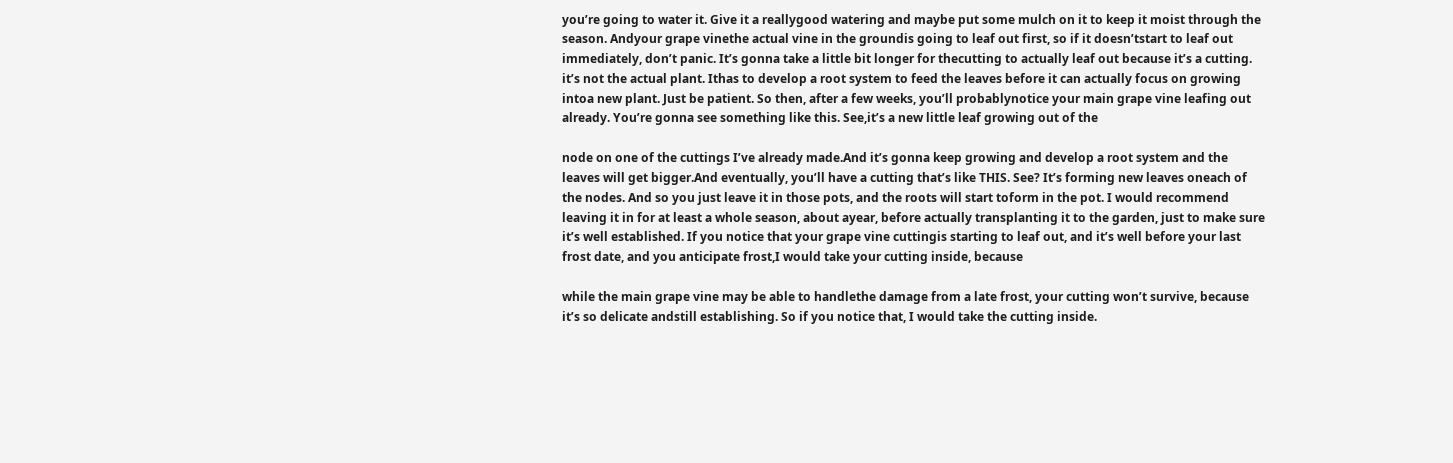you’re going to water it. Give it a reallygood watering and maybe put some mulch on it to keep it moist through the season. Andyour grape vinethe actual vine in the groundis going to leaf out first, so if it doesn’tstart to leaf out immediately, don’t panic. It’s gonna take a little bit longer for thecutting to actually leaf out because it’s a cutting. it’s not the actual plant. Ithas to develop a root system to feed the leaves before it can actually focus on growing intoa new plant. Just be patient. So then, after a few weeks, you’ll probablynotice your main grape vine leafing out already. You’re gonna see something like this. See,it’s a new little leaf growing out of the

node on one of the cuttings I’ve already made.And it’s gonna keep growing and develop a root system and the leaves will get bigger.And eventually, you’ll have a cutting that’s like THIS. See? It’s forming new leaves oneach of the nodes. And so you just leave it in those pots, and the roots will start toform in the pot. I would recommend leaving it in for at least a whole season, about ayear, before actually transplanting it to the garden, just to make sure it’s well established. If you notice that your grape vine cuttingis starting to leaf out, and it’s well before your last frost date, and you anticipate frost,I would take your cutting inside, because

while the main grape vine may be able to handlethe damage from a late frost, your cutting won’t survive, because it’s so delicate andstill establishing. So if you notice that, I would take the cutting inside.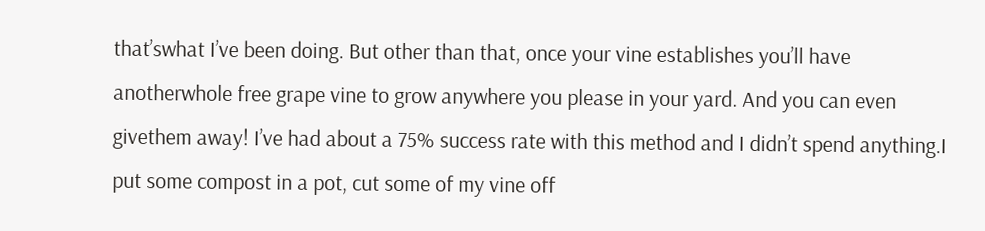that’swhat I’ve been doing. But other than that, once your vine establishes you’ll have anotherwhole free grape vine to grow anywhere you please in your yard. And you can even givethem away! I’ve had about a 75% success rate with this method and I didn’t spend anything.I put some compost in a pot, cut some of my vine off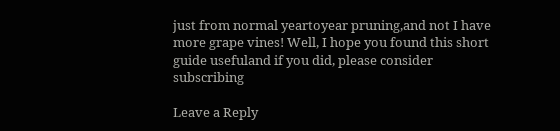just from normal yeartoyear pruning,and not I have more grape vines! Well, I hope you found this short guide usefuland if you did, please consider subscribing

Leave a Reply